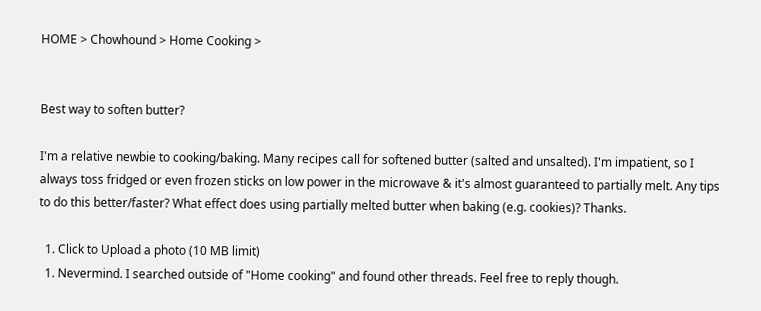HOME > Chowhound > Home Cooking >


Best way to soften butter?

I'm a relative newbie to cooking/baking. Many recipes call for softened butter (salted and unsalted). I'm impatient, so I always toss fridged or even frozen sticks on low power in the microwave & it's almost guaranteed to partially melt. Any tips to do this better/faster? What effect does using partially melted butter when baking (e.g. cookies)? Thanks.

  1. Click to Upload a photo (10 MB limit)
  1. Nevermind. I searched outside of "Home cooking" and found other threads. Feel free to reply though.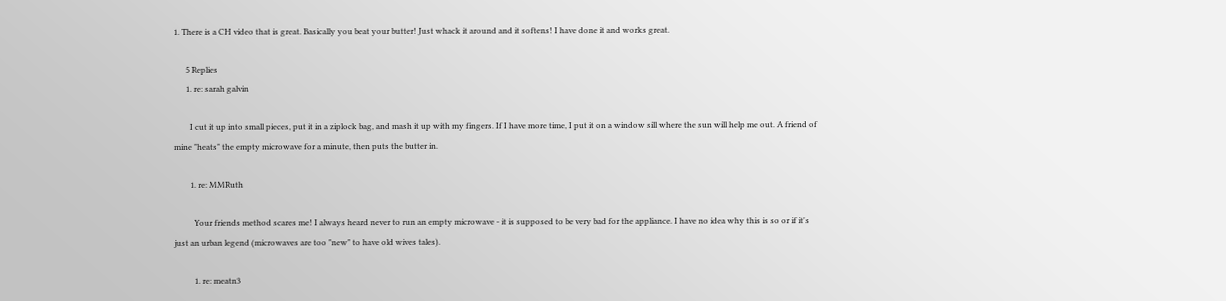1. There is a CH video that is great. Basically you beat your butter! Just whack it around and it softens! I have done it and works great.

      5 Replies
      1. re: sarah galvin

        I cut it up into small pieces, put it in a ziplock bag, and mash it up with my fingers. If I have more time, I put it on a window sill where the sun will help me out. A friend of mine "heats" the empty microwave for a minute, then puts the butter in.

        1. re: MMRuth

          Your friends method scares me! I always heard never to run an empty microwave - it is supposed to be very bad for the appliance. I have no idea why this is so or if it's just an urban legend (microwaves are too "new" to have old wives tales).

          1. re: meatn3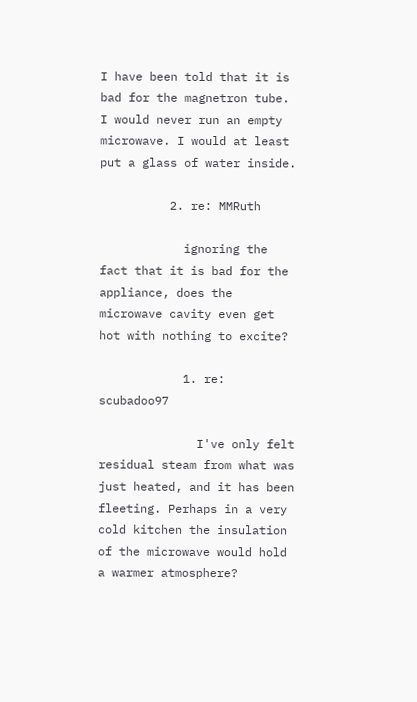I have been told that it is bad for the magnetron tube. I would never run an empty microwave. I would at least put a glass of water inside.

          2. re: MMRuth

            ignoring the fact that it is bad for the appliance, does the microwave cavity even get hot with nothing to excite?

            1. re: scubadoo97

              I've only felt residual steam from what was just heated, and it has been fleeting. Perhaps in a very cold kitchen the insulation of the microwave would hold a warmer atmosphere?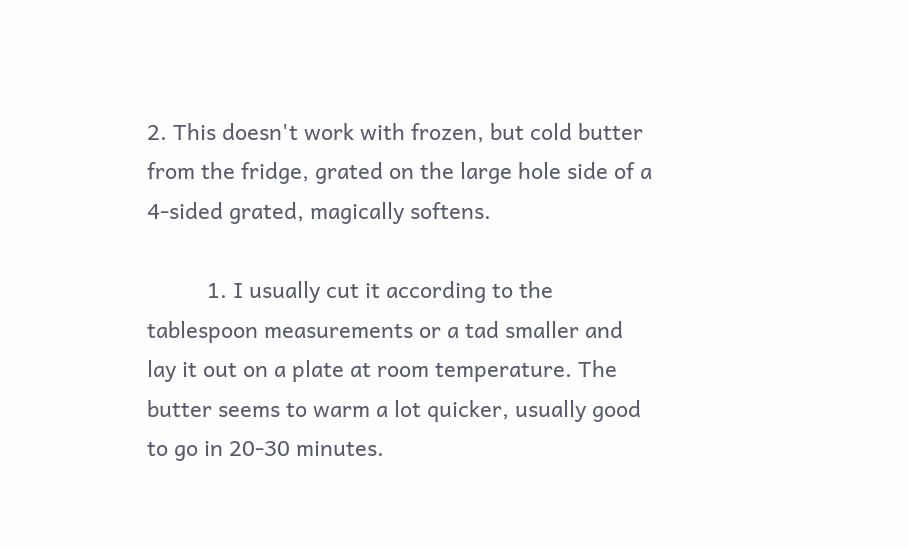2. This doesn't work with frozen, but cold butter from the fridge, grated on the large hole side of a 4-sided grated, magically softens.

          1. I usually cut it according to the tablespoon measurements or a tad smaller and lay it out on a plate at room temperature. The butter seems to warm a lot quicker, usually good to go in 20-30 minutes.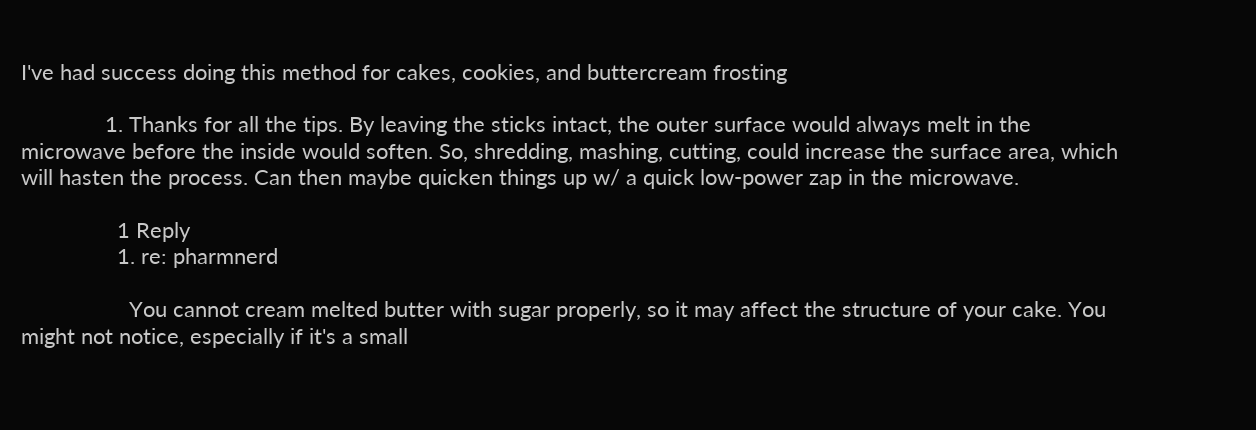I've had success doing this method for cakes, cookies, and buttercream frosting

              1. Thanks for all the tips. By leaving the sticks intact, the outer surface would always melt in the microwave before the inside would soften. So, shredding, mashing, cutting, could increase the surface area, which will hasten the process. Can then maybe quicken things up w/ a quick low-power zap in the microwave.

                1 Reply
                1. re: pharmnerd

                  You cannot cream melted butter with sugar properly, so it may affect the structure of your cake. You might not notice, especially if it's a small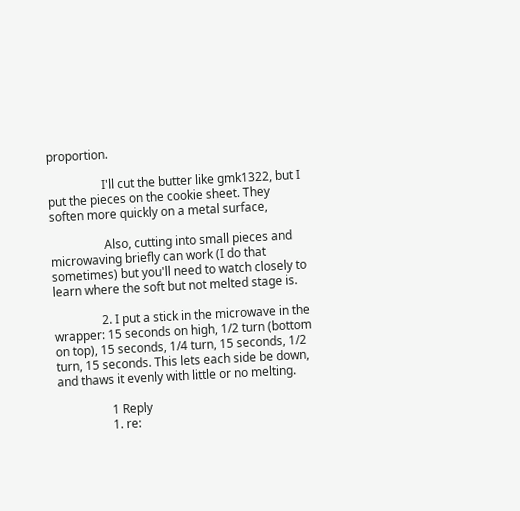proportion.

                  I'll cut the butter like gmk1322, but I put the pieces on the cookie sheet. They soften more quickly on a metal surface,

                  Also, cutting into small pieces and microwaving briefly can work (I do that sometimes) but you'll need to watch closely to learn where the soft but not melted stage is.

                2. I put a stick in the microwave in the wrapper: 15 seconds on high, 1/2 turn (bottom on top), 15 seconds, 1/4 turn, 15 seconds, 1/2 turn, 15 seconds. This lets each side be down, and thaws it evenly with little or no melting.

                  1 Reply
                  1. re: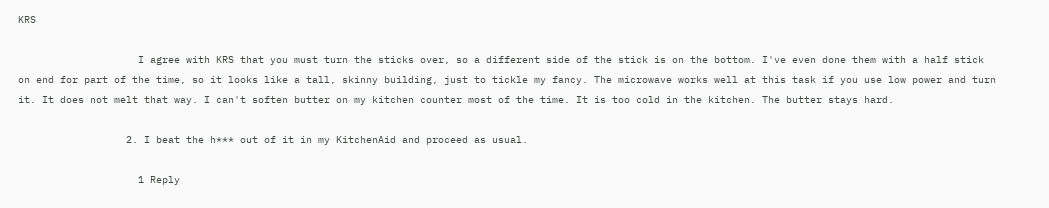KRS

                    I agree with KRS that you must turn the sticks over, so a different side of the stick is on the bottom. I've even done them with a half stick on end for part of the time, so it looks like a tall, skinny building, just to tickle my fancy. The microwave works well at this task if you use low power and turn it. It does not melt that way. I can't soften butter on my kitchen counter most of the time. It is too cold in the kitchen. The butter stays hard.

                  2. I beat the h*** out of it in my KitchenAid and proceed as usual.

                    1 Reply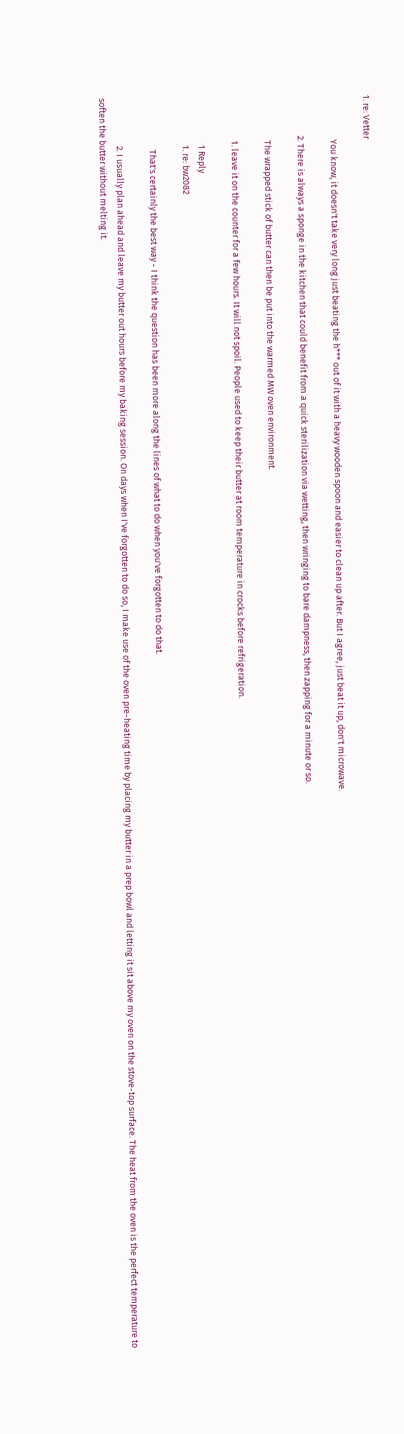1. re: Vetter

                      You know, it doesn't take very long just beating the h*** out of it with a heavy wooden spoon and easier to clean up after. But I agree, just beat it up, don't microwave.

                    2. There is always a sponge in the kitchen that could benefit from a quick sterilization via wetting, then wringing to bare dampness, then zapping for a minute or so.

                      The wrapped stick of butter can then be put into the warmed MW oven environment.

                      1. leave it on the counter for a few hours. It will not spoil. People used to keep their butter at room temperature in crocks before refrigeration.

                        1 Reply
                        1. re: bw2082

                          That's certainly the best way - I think the question has been more along the lines of what to do when you've forgotten to do that.

                        2. I usually plan ahead and leave my butter out hours before my baking session. On days when I've forgotten to do so, I make use of the oven pre-heating time by placing my butter in a prep bowl and letting it sit above my oven on the stove-top surface. The heat from the oven is the perfect temperature to soften the butter without melting it.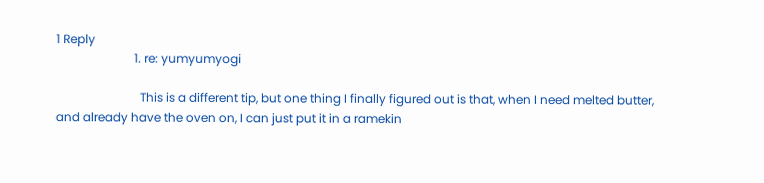1 Reply
                          1. re: yumyumyogi

                            This is a different tip, but one thing I finally figured out is that, when I need melted butter, and already have the oven on, I can just put it in a ramekin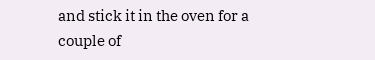and stick it in the oven for a couple of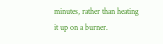minutes, rather than heating it up on a burner.